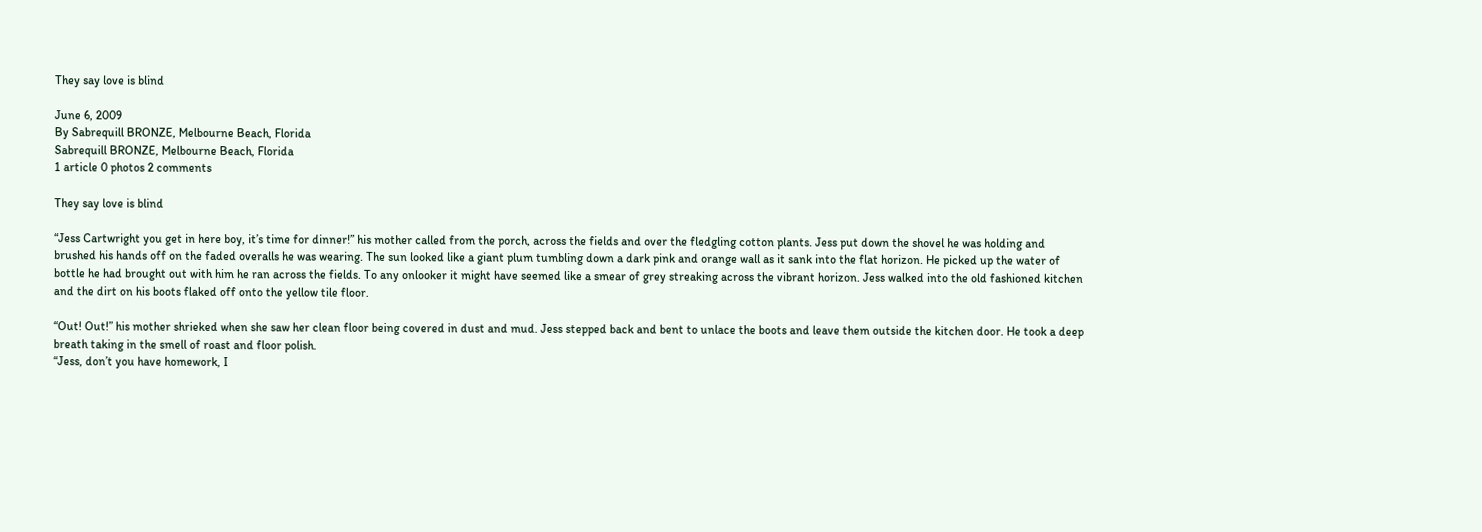They say love is blind

June 6, 2009
By Sabrequill BRONZE, Melbourne Beach, Florida
Sabrequill BRONZE, Melbourne Beach, Florida
1 article 0 photos 2 comments

They say love is blind

“Jess Cartwright you get in here boy, it’s time for dinner!” his mother called from the porch, across the fields and over the fledgling cotton plants. Jess put down the shovel he was holding and brushed his hands off on the faded overalls he was wearing. The sun looked like a giant plum tumbling down a dark pink and orange wall as it sank into the flat horizon. He picked up the water of bottle he had brought out with him he ran across the fields. To any onlooker it might have seemed like a smear of grey streaking across the vibrant horizon. Jess walked into the old fashioned kitchen and the dirt on his boots flaked off onto the yellow tile floor.

“Out! Out!” his mother shrieked when she saw her clean floor being covered in dust and mud. Jess stepped back and bent to unlace the boots and leave them outside the kitchen door. He took a deep breath taking in the smell of roast and floor polish.
“Jess, don’t you have homework, I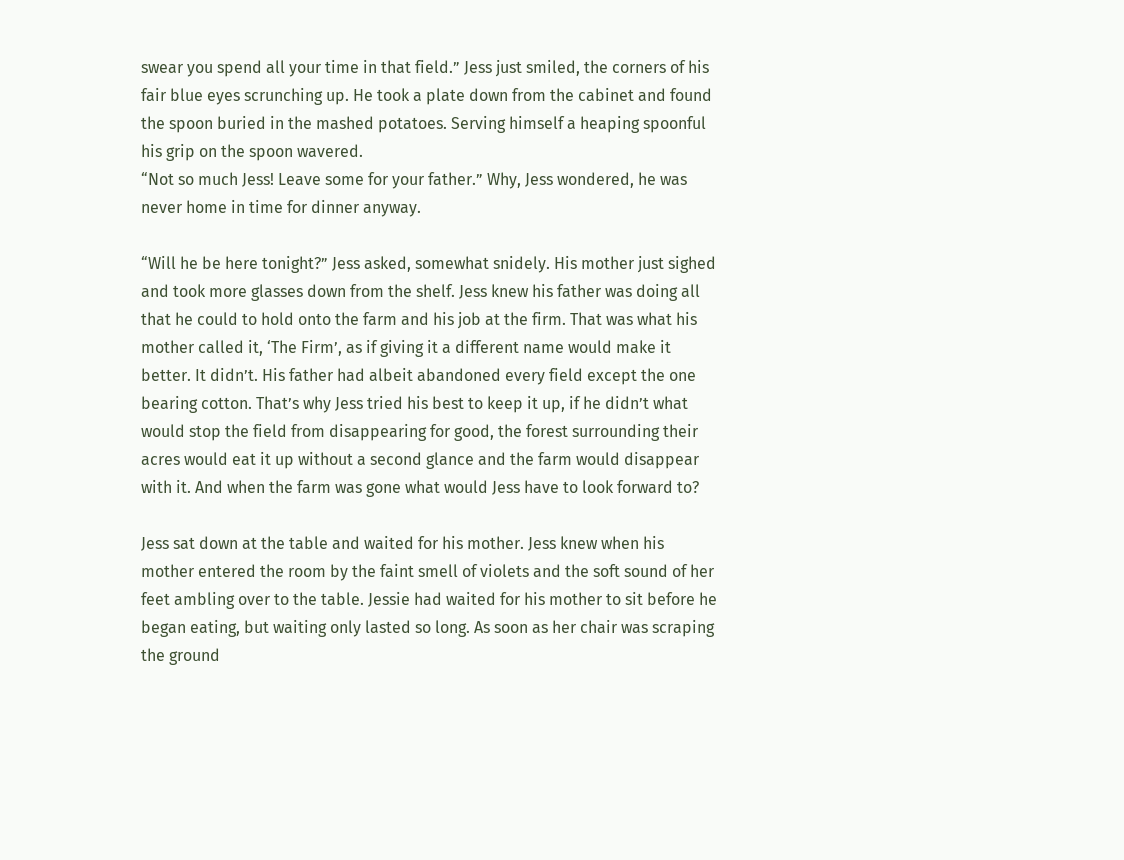swear you spend all your time in that field.” Jess just smiled, the corners of his fair blue eyes scrunching up. He took a plate down from the cabinet and found the spoon buried in the mashed potatoes. Serving himself a heaping spoonful his grip on the spoon wavered.
“Not so much Jess! Leave some for your father.” Why, Jess wondered, he was never home in time for dinner anyway.

“Will he be here tonight?” Jess asked, somewhat snidely. His mother just sighed and took more glasses down from the shelf. Jess knew his father was doing all that he could to hold onto the farm and his job at the firm. That was what his mother called it, ‘The Firm’, as if giving it a different name would make it better. It didn’t. His father had albeit abandoned every field except the one bearing cotton. That’s why Jess tried his best to keep it up, if he didn’t what would stop the field from disappearing for good, the forest surrounding their acres would eat it up without a second glance and the farm would disappear with it. And when the farm was gone what would Jess have to look forward to?

Jess sat down at the table and waited for his mother. Jess knew when his mother entered the room by the faint smell of violets and the soft sound of her feet ambling over to the table. Jessie had waited for his mother to sit before he began eating, but waiting only lasted so long. As soon as her chair was scraping the ground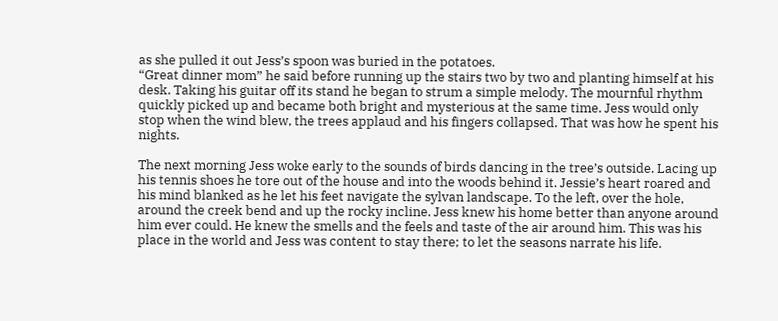as she pulled it out Jess’s spoon was buried in the potatoes.
“Great dinner mom” he said before running up the stairs two by two and planting himself at his desk. Taking his guitar off its stand he began to strum a simple melody. The mournful rhythm quickly picked up and became both bright and mysterious at the same time. Jess would only stop when the wind blew, the trees applaud and his fingers collapsed. That was how he spent his nights.

The next morning Jess woke early to the sounds of birds dancing in the tree’s outside. Lacing up his tennis shoes he tore out of the house and into the woods behind it. Jessie’s heart roared and his mind blanked as he let his feet navigate the sylvan landscape. To the left, over the hole, around the creek bend and up the rocky incline. Jess knew his home better than anyone around him ever could. He knew the smells and the feels and taste of the air around him. This was his place in the world and Jess was content to stay there; to let the seasons narrate his life.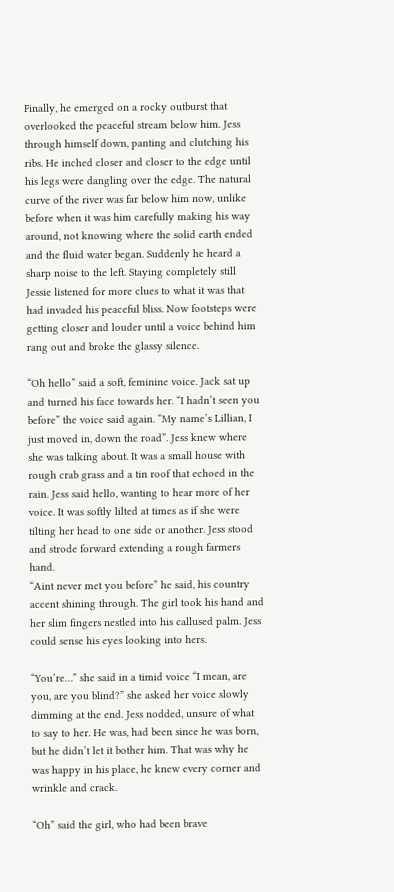Finally, he emerged on a rocky outburst that overlooked the peaceful stream below him. Jess through himself down, panting and clutching his ribs. He inched closer and closer to the edge until his legs were dangling over the edge. The natural curve of the river was far below him now, unlike before when it was him carefully making his way around, not knowing where the solid earth ended and the fluid water began. Suddenly he heard a sharp noise to the left. Staying completely still Jessie listened for more clues to what it was that had invaded his peaceful bliss. Now footsteps were getting closer and louder until a voice behind him rang out and broke the glassy silence.

“Oh hello” said a soft, feminine voice. Jack sat up and turned his face towards her. “I hadn’t seen you before” the voice said again. “My name’s Lillian, I just moved in, down the road”. Jess knew where she was talking about. It was a small house with rough crab grass and a tin roof that echoed in the rain. Jess said hello, wanting to hear more of her voice. It was softly lilted at times as if she were tilting her head to one side or another. Jess stood and strode forward extending a rough farmers hand.
“Aint never met you before” he said, his country accent shining through. The girl took his hand and her slim fingers nestled into his callused palm. Jess could sense his eyes looking into hers.

“You’re…” she said in a timid voice “I mean, are you, are you blind?” she asked her voice slowly dimming at the end. Jess nodded, unsure of what to say to her. He was, had been since he was born, but he didn’t let it bother him. That was why he was happy in his place, he knew every corner and wrinkle and crack.

“Oh” said the girl, who had been brave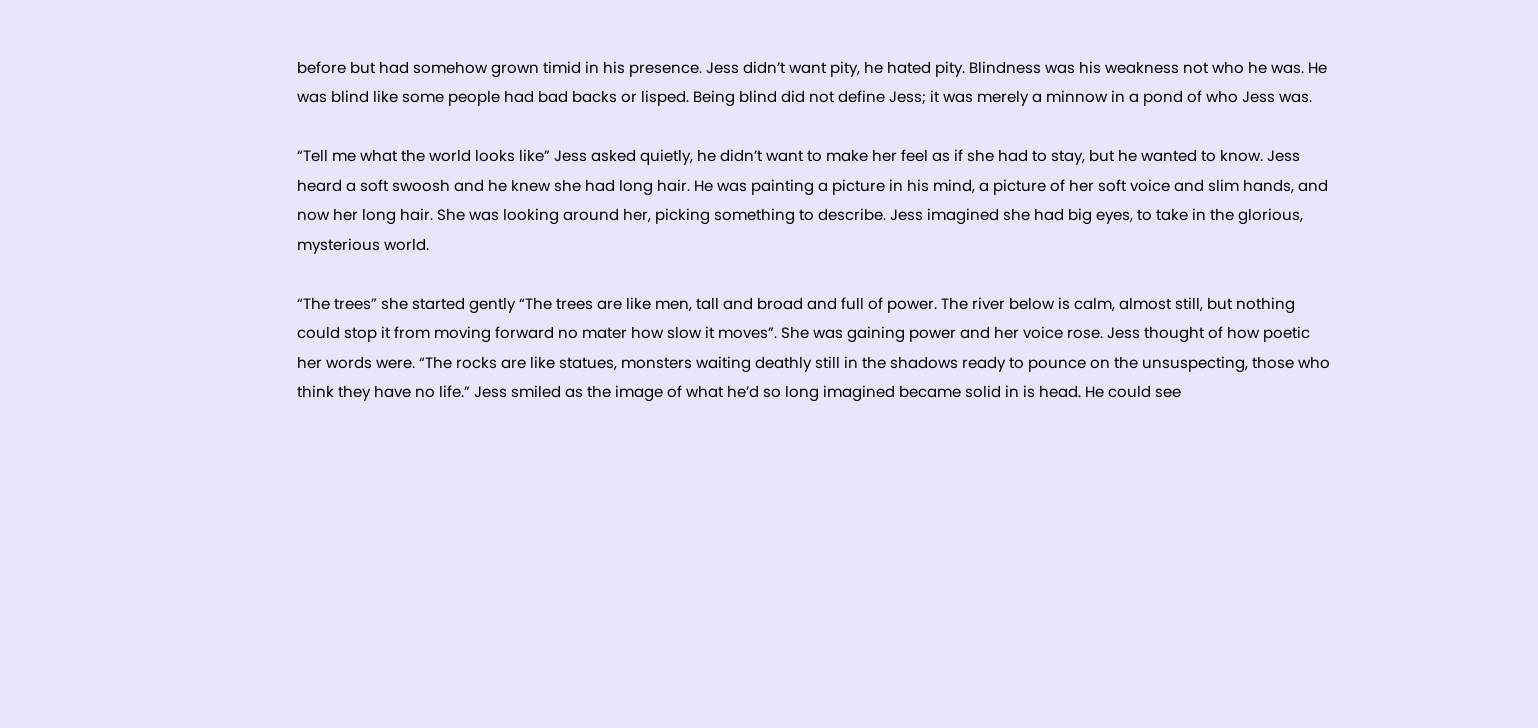before but had somehow grown timid in his presence. Jess didn’t want pity, he hated pity. Blindness was his weakness not who he was. He was blind like some people had bad backs or lisped. Being blind did not define Jess; it was merely a minnow in a pond of who Jess was.

“Tell me what the world looks like” Jess asked quietly, he didn’t want to make her feel as if she had to stay, but he wanted to know. Jess heard a soft swoosh and he knew she had long hair. He was painting a picture in his mind, a picture of her soft voice and slim hands, and now her long hair. She was looking around her, picking something to describe. Jess imagined she had big eyes, to take in the glorious, mysterious world.

“The trees” she started gently “The trees are like men, tall and broad and full of power. The river below is calm, almost still, but nothing could stop it from moving forward no mater how slow it moves”. She was gaining power and her voice rose. Jess thought of how poetic her words were. “The rocks are like statues, monsters waiting deathly still in the shadows ready to pounce on the unsuspecting, those who think they have no life.” Jess smiled as the image of what he’d so long imagined became solid in is head. He could see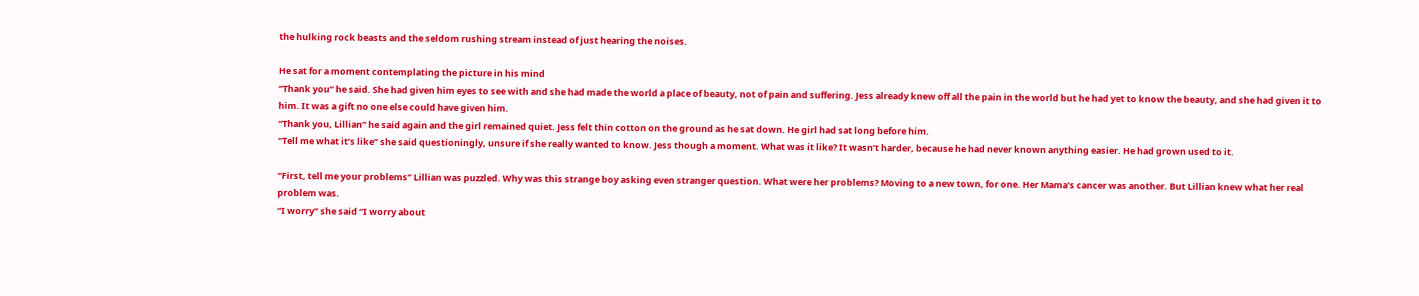the hulking rock beasts and the seldom rushing stream instead of just hearing the noises.

He sat for a moment contemplating the picture in his mind
“Thank you” he said. She had given him eyes to see with and she had made the world a place of beauty, not of pain and suffering. Jess already knew off all the pain in the world but he had yet to know the beauty, and she had given it to him. It was a gift no one else could have given him.
“Thank you, Lillian” he said again and the girl remained quiet. Jess felt thin cotton on the ground as he sat down. He girl had sat long before him.
“Tell me what it’s like” she said questioningly, unsure if she really wanted to know. Jess though a moment. What was it like? It wasn’t harder, because he had never known anything easier. He had grown used to it.

“First, tell me your problems” Lillian was puzzled. Why was this strange boy asking even stranger question. What were her problems? Moving to a new town, for one. Her Mama’s cancer was another. But Lillian knew what her real problem was.
“I worry” she said “I worry about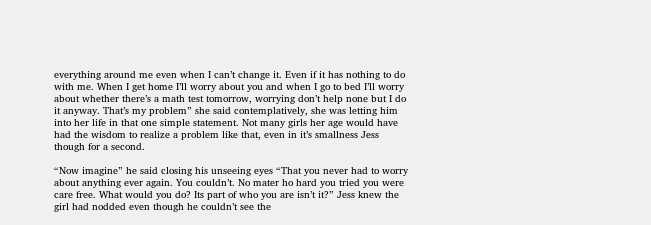everything around me even when I can’t change it. Even if it has nothing to do with me. When I get home I’ll worry about you and when I go to bed I’ll worry about whether there’s a math test tomorrow, worrying don’t help none but I do it anyway. That’s my problem” she said contemplatively, she was letting him into her life in that one simple statement. Not many girls her age would have had the wisdom to realize a problem like that, even in it’s smallness Jess though for a second.

“Now imagine” he said closing his unseeing eyes “That you never had to worry about anything ever again. You couldn’t. No mater ho hard you tried you were care free. What would you do? Its part of who you are isn’t it?” Jess knew the girl had nodded even though he couldn’t see the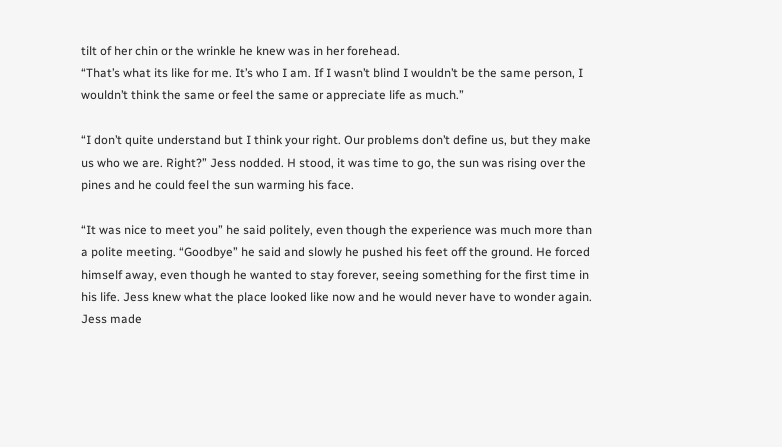tilt of her chin or the wrinkle he knew was in her forehead.
“That’s what its like for me. It’s who I am. If I wasn’t blind I wouldn’t be the same person, I wouldn’t think the same or feel the same or appreciate life as much.”

“I don’t quite understand but I think your right. Our problems don’t define us, but they make us who we are. Right?” Jess nodded. H stood, it was time to go, the sun was rising over the pines and he could feel the sun warming his face.

“It was nice to meet you” he said politely, even though the experience was much more than a polite meeting. “Goodbye” he said and slowly he pushed his feet off the ground. He forced himself away, even though he wanted to stay forever, seeing something for the first time in his life. Jess knew what the place looked like now and he would never have to wonder again. Jess made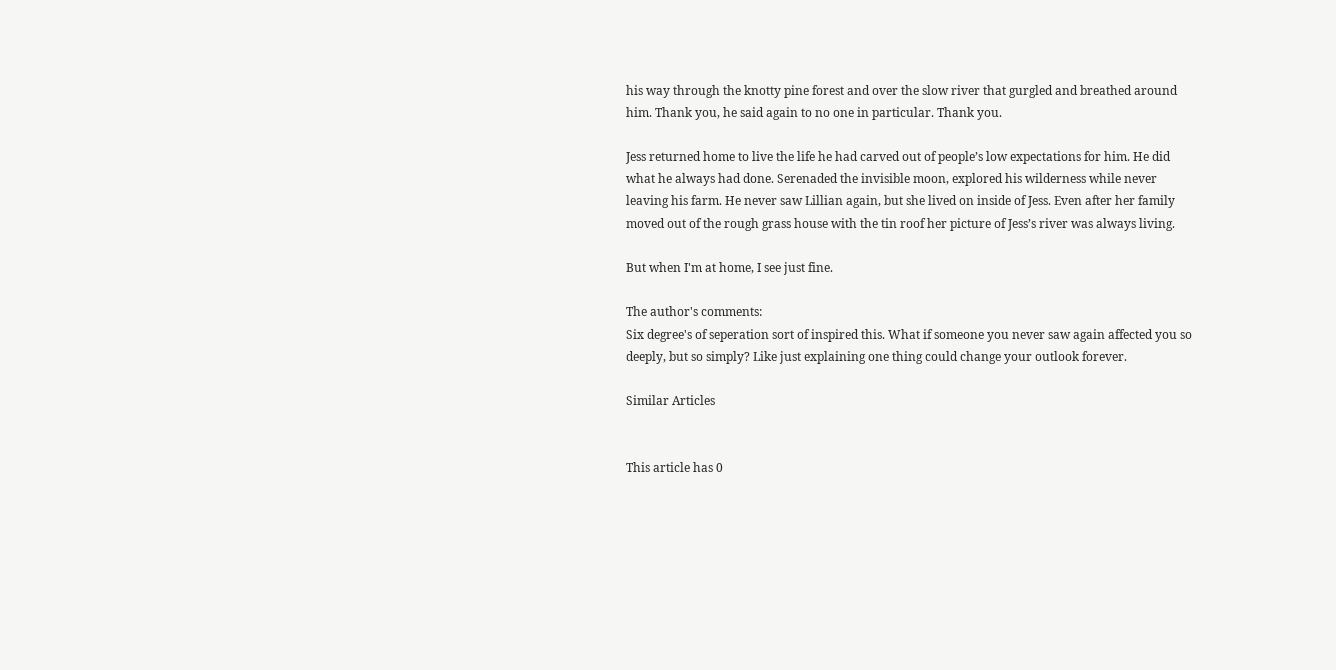his way through the knotty pine forest and over the slow river that gurgled and breathed around him. Thank you, he said again to no one in particular. Thank you.

Jess returned home to live the life he had carved out of people’s low expectations for him. He did what he always had done. Serenaded the invisible moon, explored his wilderness while never leaving his farm. He never saw Lillian again, but she lived on inside of Jess. Even after her family moved out of the rough grass house with the tin roof her picture of Jess’s river was always living.

But when I'm at home, I see just fine.

The author's comments:
Six degree's of seperation sort of inspired this. What if someone you never saw again affected you so deeply, but so simply? Like just explaining one thing could change your outlook forever.

Similar Articles


This article has 0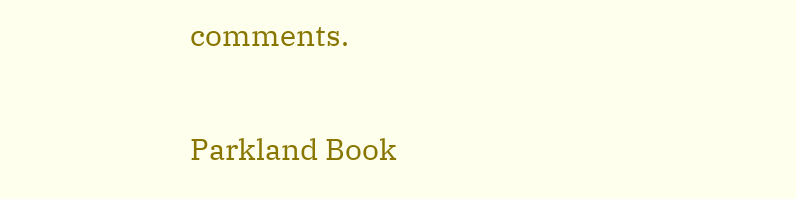comments.

Parkland Book